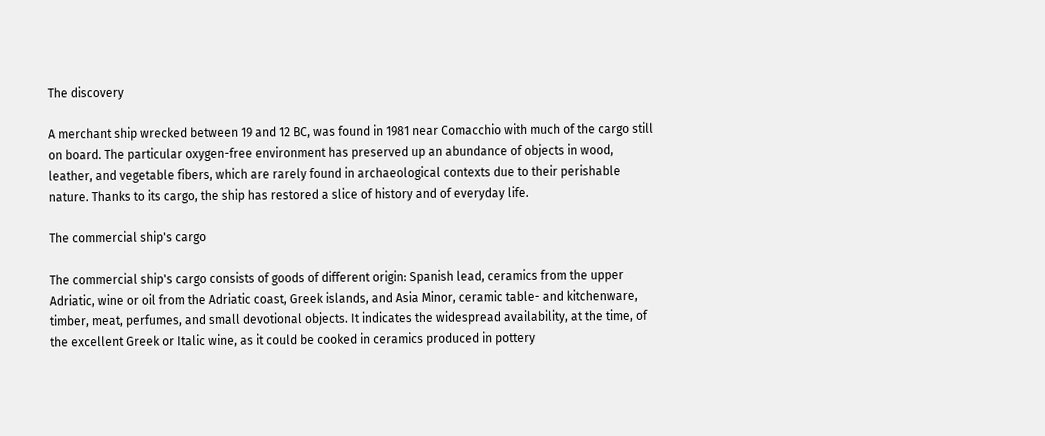The discovery

A merchant ship wrecked between 19 and 12 BC, was found in 1981 near Comacchio with much of the cargo still on board. The particular oxygen-free environment has preserved up an abundance of objects in wood, leather, and vegetable fibers, which are rarely found in archaeological contexts due to their perishable nature. Thanks to its cargo, the ship has restored a slice of history and of everyday life.

The commercial ship's cargo

The commercial ship's cargo consists of goods of different origin: Spanish lead, ceramics from the upper Adriatic, wine or oil from the Adriatic coast, Greek islands, and Asia Minor, ceramic table- and kitchenware, timber, meat, perfumes, and small devotional objects. It indicates the widespread availability, at the time, of the excellent Greek or Italic wine, as it could be cooked in ceramics produced in pottery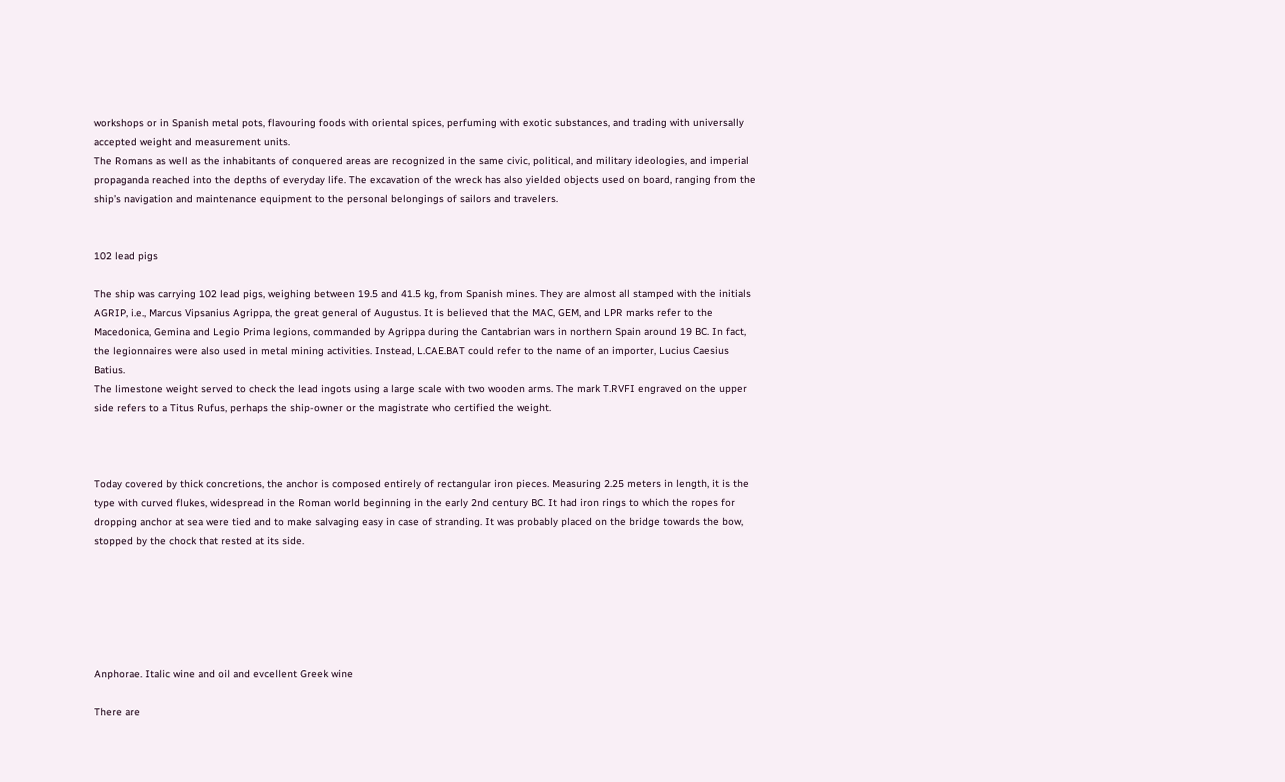workshops or in Spanish metal pots, flavouring foods with oriental spices, perfuming with exotic substances, and trading with universally accepted weight and measurement units.
The Romans as well as the inhabitants of conquered areas are recognized in the same civic, political, and military ideologies, and imperial propaganda reached into the depths of everyday life. The excavation of the wreck has also yielded objects used on board, ranging from the ship’s navigation and maintenance equipment to the personal belongings of sailors and travelers.


102 lead pigs

The ship was carrying 102 lead pigs, weighing between 19.5 and 41.5 kg, from Spanish mines. They are almost all stamped with the initials AGRIP, i.e., Marcus Vipsanius Agrippa, the great general of Augustus. It is believed that the MAC, GEM, and LPR marks refer to the Macedonica, Gemina and Legio Prima legions, commanded by Agrippa during the Cantabrian wars in northern Spain around 19 BC. In fact, the legionnaires were also used in metal mining activities. Instead, L.CAE.BAT could refer to the name of an importer, Lucius Caesius Batius.
The limestone weight served to check the lead ingots using a large scale with two wooden arms. The mark T.RVFI engraved on the upper side refers to a Titus Rufus, perhaps the ship-owner or the magistrate who certified the weight.



Today covered by thick concretions, the anchor is composed entirely of rectangular iron pieces. Measuring 2.25 meters in length, it is the type with curved flukes, widespread in the Roman world beginning in the early 2nd century BC. It had iron rings to which the ropes for dropping anchor at sea were tied and to make salvaging easy in case of stranding. It was probably placed on the bridge towards the bow, stopped by the chock that rested at its side.






Anphorae. Italic wine and oil and evcellent Greek wine

There are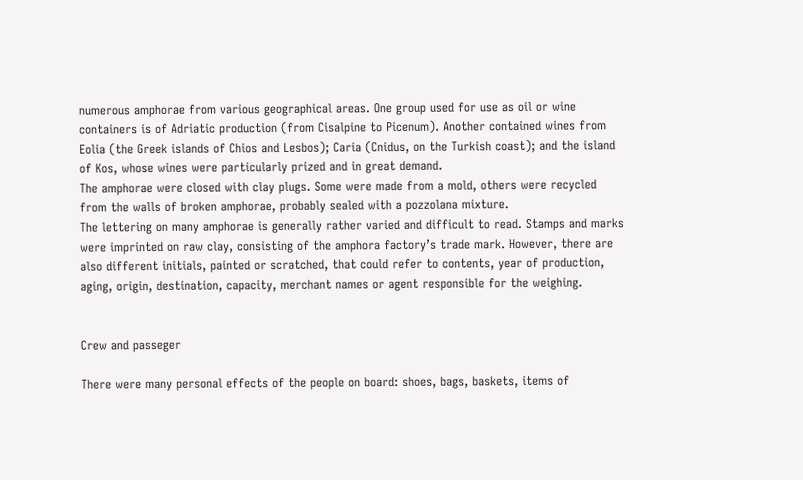numerous amphorae from various geographical areas. One group used for use as oil or wine containers is of Adriatic production (from Cisalpine to Picenum). Another contained wines from Eolia (the Greek islands of Chios and Lesbos); Caria (Cnidus, on the Turkish coast); and the island of Kos, whose wines were particularly prized and in great demand.
The amphorae were closed with clay plugs. Some were made from a mold, others were recycled from the walls of broken amphorae, probably sealed with a pozzolana mixture.
The lettering on many amphorae is generally rather varied and difficult to read. Stamps and marks were imprinted on raw clay, consisting of the amphora factory’s trade mark. However, there are also different initials, painted or scratched, that could refer to contents, year of production, aging, origin, destination, capacity, merchant names or agent responsible for the weighing.


Crew and passeger

There were many personal effects of the people on board: shoes, bags, baskets, items of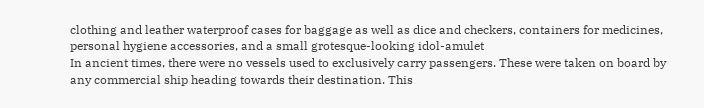clothing and leather waterproof cases for baggage as well as dice and checkers, containers for medicines, personal hygiene accessories, and a small grotesque-looking idol-amulet
In ancient times, there were no vessels used to exclusively carry passengers. These were taken on board by any commercial ship heading towards their destination. This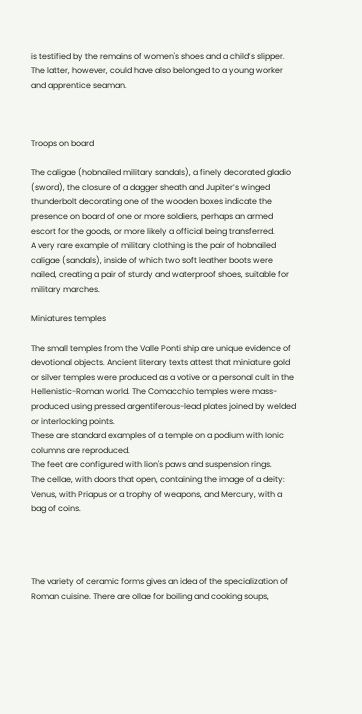is testified by the remains of women's shoes and a child’s slipper. The latter, however, could have also belonged to a young worker and apprentice seaman.



Troops on board

The caligae (hobnailed military sandals), a finely decorated gladio (sword), the closure of a dagger sheath and Jupiter’s winged thunderbolt decorating one of the wooden boxes indicate the presence on board of one or more soldiers, perhaps an armed escort for the goods, or more likely a official being transferred.
A very rare example of military clothing is the pair of hobnailed caligae (sandals), inside of which two soft leather boots were nailed, creating a pair of sturdy and waterproof shoes, suitable for military marches.

Miniatures temples

The small temples from the Valle Ponti ship are unique evidence of devotional objects. Ancient literary texts attest that miniature gold or silver temples were produced as a votive or a personal cult in the Hellenistic-Roman world. The Comacchio temples were mass-produced using pressed argentiferous-lead plates joined by welded or interlocking points.
These are standard examples of a temple on a podium with Ionic columns are reproduced.
The feet are configured with lion's paws and suspension rings.
The cellae, with doors that open, containing the image of a deity: Venus, with Priapus or a trophy of weapons, and Mercury, with a bag of coins.




The variety of ceramic forms gives an idea of the specialization of Roman cuisine. There are ollae for boiling and cooking soups,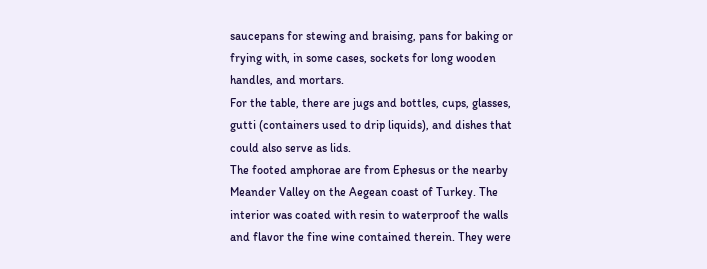saucepans for stewing and braising, pans for baking or frying with, in some cases, sockets for long wooden handles, and mortars.
For the table, there are jugs and bottles, cups, glasses, gutti (containers used to drip liquids), and dishes that could also serve as lids.
The footed amphorae are from Ephesus or the nearby Meander Valley on the Aegean coast of Turkey. The interior was coated with resin to waterproof the walls and flavor the fine wine contained therein. They were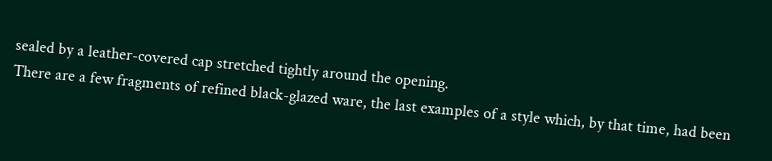sealed by a leather-covered cap stretched tightly around the opening.
There are a few fragments of refined black-glazed ware, the last examples of a style which, by that time, had been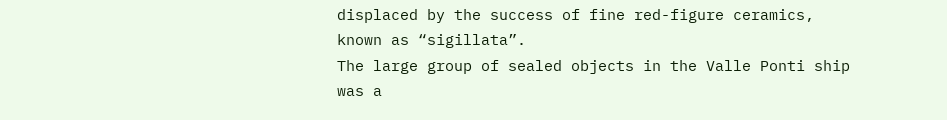displaced by the success of fine red-figure ceramics, known as “sigillata”.
The large group of sealed objects in the Valle Ponti ship was a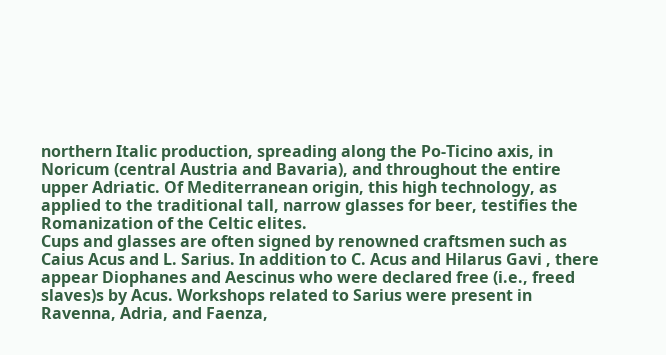northern Italic production, spreading along the Po-Ticino axis, in Noricum (central Austria and Bavaria), and throughout the entire upper Adriatic. Of Mediterranean origin, this high technology, as applied to the traditional tall, narrow glasses for beer, testifies the Romanization of the Celtic elites.
Cups and glasses are often signed by renowned craftsmen such as Caius Acus and L. Sarius. In addition to C. Acus and Hilarus Gavi , there appear Diophanes and Aescinus who were declared free (i.e., freed slaves)s by Acus. Workshops related to Sarius were present in Ravenna, Adria, and Faenza,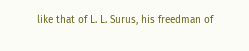like that of L. L. Surus, his freedman of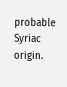probable Syriac origin.